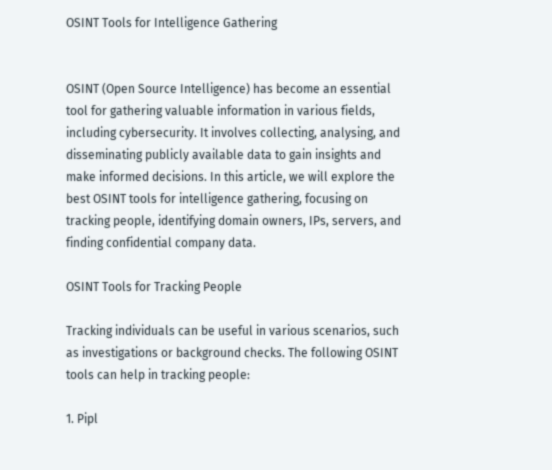OSINT Tools for Intelligence Gathering


OSINT (Open Source Intelligence) has become an essential tool for gathering valuable information in various fields, including cybersecurity. It involves collecting, analysing, and disseminating publicly available data to gain insights and make informed decisions. In this article, we will explore the best OSINT tools for intelligence gathering, focusing on tracking people, identifying domain owners, IPs, servers, and finding confidential company data.

OSINT Tools for Tracking People

Tracking individuals can be useful in various scenarios, such as investigations or background checks. The following OSINT tools can help in tracking people:

1. Pipl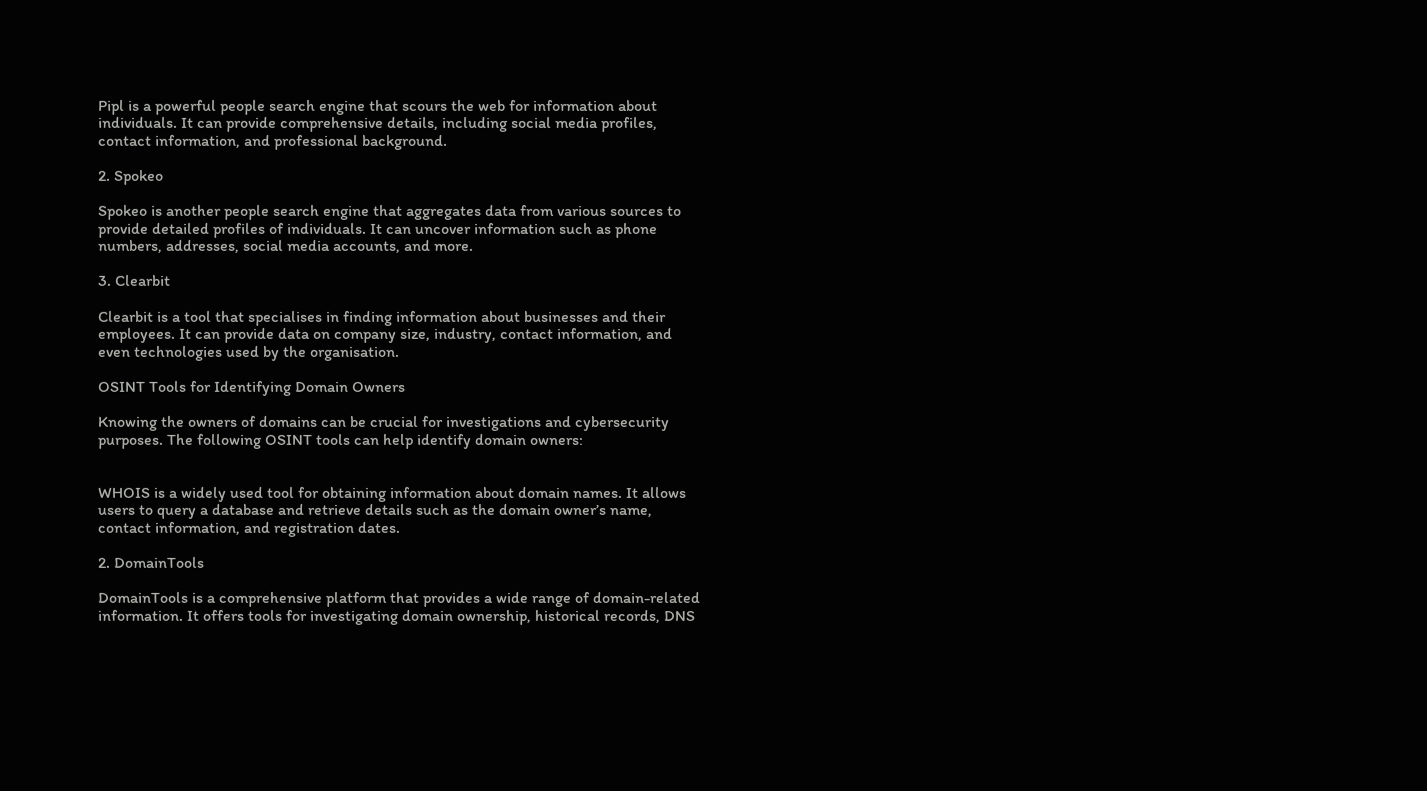Pipl is a powerful people search engine that scours the web for information about individuals. It can provide comprehensive details, including social media profiles, contact information, and professional background.

2. Spokeo

Spokeo is another people search engine that aggregates data from various sources to provide detailed profiles of individuals. It can uncover information such as phone numbers, addresses, social media accounts, and more.

3. Clearbit

Clearbit is a tool that specialises in finding information about businesses and their employees. It can provide data on company size, industry, contact information, and even technologies used by the organisation.

OSINT Tools for Identifying Domain Owners

Knowing the owners of domains can be crucial for investigations and cybersecurity purposes. The following OSINT tools can help identify domain owners:


WHOIS is a widely used tool for obtaining information about domain names. It allows users to query a database and retrieve details such as the domain owner’s name, contact information, and registration dates.

2. DomainTools

DomainTools is a comprehensive platform that provides a wide range of domain-related information. It offers tools for investigating domain ownership, historical records, DNS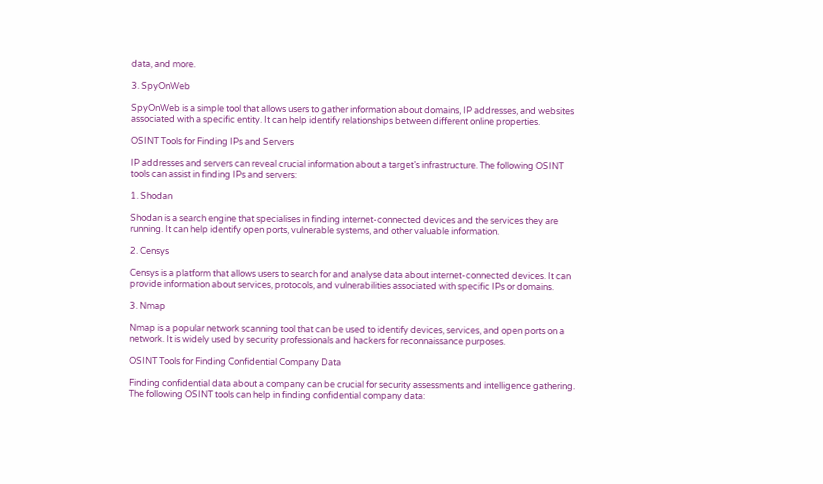data, and more.

3. SpyOnWeb

SpyOnWeb is a simple tool that allows users to gather information about domains, IP addresses, and websites associated with a specific entity. It can help identify relationships between different online properties.

OSINT Tools for Finding IPs and Servers

IP addresses and servers can reveal crucial information about a target’s infrastructure. The following OSINT tools can assist in finding IPs and servers:

1. Shodan

Shodan is a search engine that specialises in finding internet-connected devices and the services they are running. It can help identify open ports, vulnerable systems, and other valuable information.

2. Censys

Censys is a platform that allows users to search for and analyse data about internet-connected devices. It can provide information about services, protocols, and vulnerabilities associated with specific IPs or domains.

3. Nmap

Nmap is a popular network scanning tool that can be used to identify devices, services, and open ports on a network. It is widely used by security professionals and hackers for reconnaissance purposes.

OSINT Tools for Finding Confidential Company Data

Finding confidential data about a company can be crucial for security assessments and intelligence gathering. The following OSINT tools can help in finding confidential company data: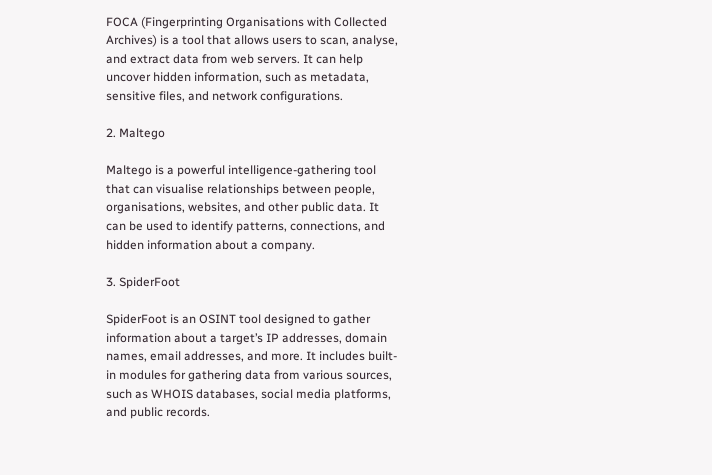FOCA (Fingerprinting Organisations with Collected Archives) is a tool that allows users to scan, analyse, and extract data from web servers. It can help uncover hidden information, such as metadata, sensitive files, and network configurations.

2. Maltego

Maltego is a powerful intelligence-gathering tool that can visualise relationships between people, organisations, websites, and other public data. It can be used to identify patterns, connections, and hidden information about a company.

3. SpiderFoot

SpiderFoot is an OSINT tool designed to gather information about a target’s IP addresses, domain names, email addresses, and more. It includes built-in modules for gathering data from various sources, such as WHOIS databases, social media platforms, and public records.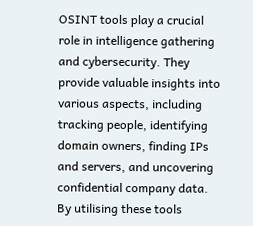OSINT tools play a crucial role in intelligence gathering and cybersecurity. They provide valuable insights into various aspects, including tracking people, identifying domain owners, finding IPs and servers, and uncovering confidential company data. By utilising these tools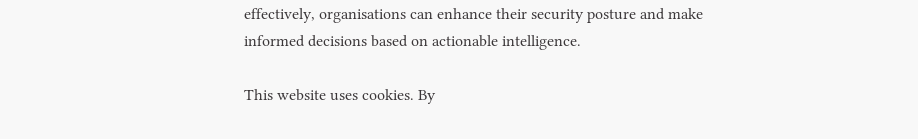effectively, organisations can enhance their security posture and make informed decisions based on actionable intelligence.

This website uses cookies. By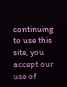continuing to use this site, you accept our use of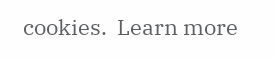cookies.  Learn more